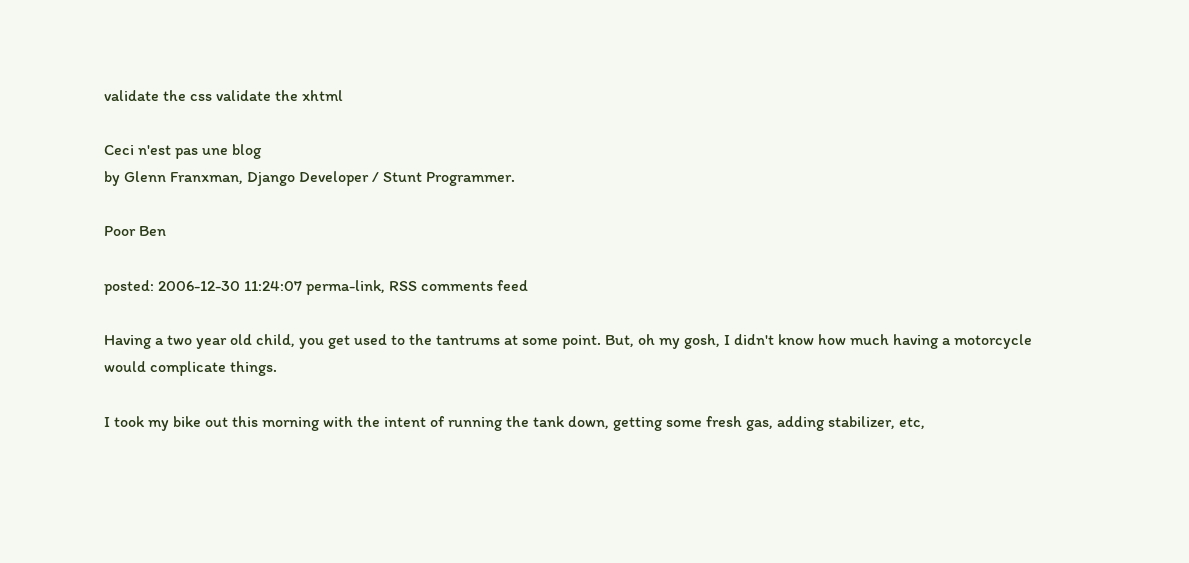validate the css validate the xhtml

Ceci n'est pas une blog
by Glenn Franxman, Django Developer / Stunt Programmer.

Poor Ben

posted: 2006-12-30 11:24:07 perma-link, RSS comments feed

Having a two year old child, you get used to the tantrums at some point. But, oh my gosh, I didn't know how much having a motorcycle would complicate things.

I took my bike out this morning with the intent of running the tank down, getting some fresh gas, adding stabilizer, etc,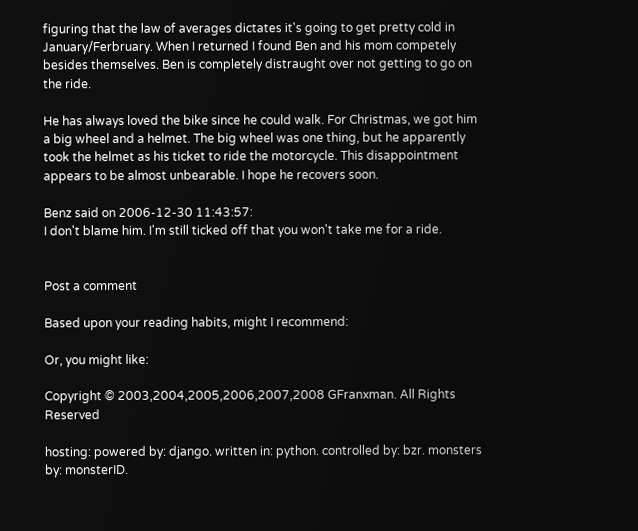figuring that the law of averages dictates it's going to get pretty cold in January/Ferbruary. When I returned I found Ben and his mom competely besides themselves. Ben is completely distraught over not getting to go on the ride.

He has always loved the bike since he could walk. For Christmas, we got him a big wheel and a helmet. The big wheel was one thing, but he apparently took the helmet as his ticket to ride the motorcycle. This disappointment appears to be almost unbearable. I hope he recovers soon.

Benz said on 2006-12-30 11:43:57:
I don't blame him. I'm still ticked off that you won't take me for a ride.


Post a comment

Based upon your reading habits, might I recommend:

Or, you might like:

Copyright © 2003,2004,2005,2006,2007,2008 GFranxman. All Rights Reserved

hosting: powered by: django. written in: python. controlled by: bzr. monsters by: monsterID.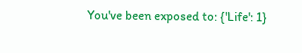You've been exposed to: {'Life': 1}